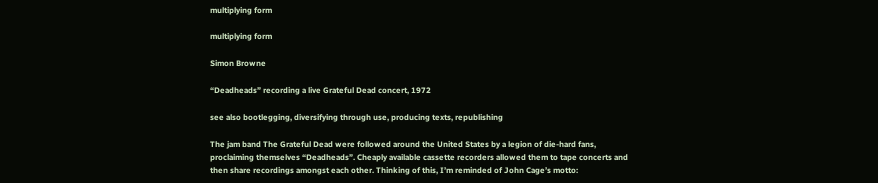multiplying form

multiplying form

Simon Browne

“Deadheads” recording a live Grateful Dead concert, 1972

see also bootlegging, diversifying through use, producing texts, republishing

The jam band The Grateful Dead were followed around the United States by a legion of die-hard fans, proclaiming themselves “Deadheads”. Cheaply available cassette recorders allowed them to tape concerts and then share recordings amongst each other. Thinking of this, I’m reminded of John Cage’s motto: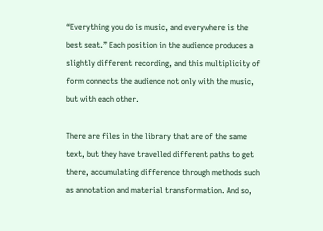“Everything you do is music, and everywhere is the best seat.” Each position in the audience produces a slightly different recording, and this multiplicity of form connects the audience not only with the music, but with each other.

There are files in the library that are of the same text, but they have travelled different paths to get there, accumulating difference through methods such as annotation and material transformation. And so,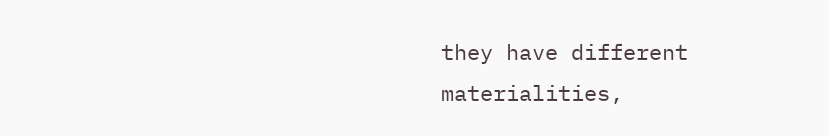they have different materialities,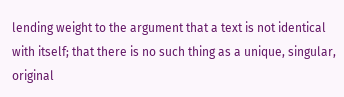lending weight to the argument that a text is not identical with itself; that there is no such thing as a unique, singular, original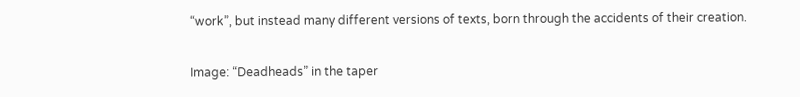“work”, but instead many different versions of texts, born through the accidents of their creation.

Image: “Deadheads” in the taper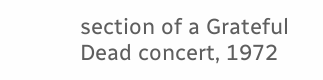section of a Grateful Dead concert, 1972